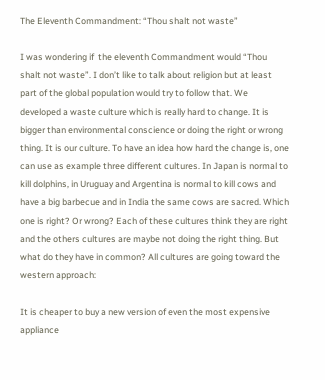The Eleventh Commandment: “Thou shalt not waste”

I was wondering if  the eleventh Commandment would “Thou shalt not waste”. I don’t like to talk about religion but at least part of the global population would try to follow that. We developed a waste culture which is really hard to change. It is bigger than environmental conscience or doing the right or wrong thing. It is our culture. To have an idea how hard the change is, one can use as example three different cultures. In Japan is normal to kill dolphins, in Uruguay and Argentina is normal to kill cows and have a big barbecue and in India the same cows are sacred. Which one is right? Or wrong? Each of these cultures think they are right and the others cultures are maybe not doing the right thing. But what do they have in common? All cultures are going toward the western approach:

It is cheaper to buy a new version of even the most expensive appliance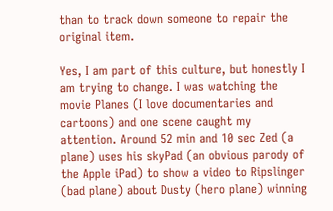than to track down someone to repair the original item.

Yes, I am part of this culture, but honestly I am trying to change. I was watching the movie Planes (I love documentaries and cartoons) and one scene caught my attention. Around 52 min and 10 sec Zed (a plane) uses his skyPad (an obvious parody of the Apple iPad) to show a video to Ripslinger (bad plane) about Dusty (hero plane) winning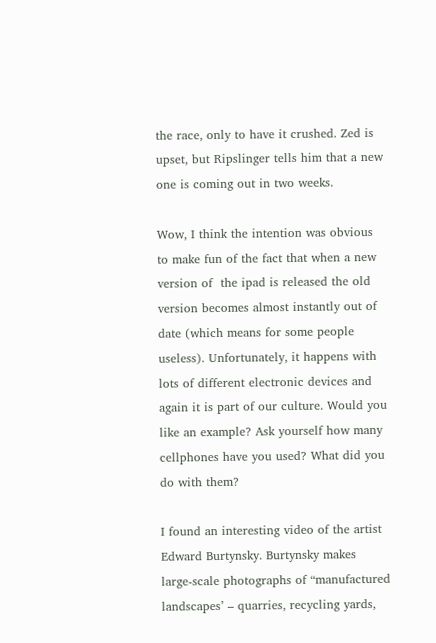the race, only to have it crushed. Zed is upset, but Ripslinger tells him that a new one is coming out in two weeks.

Wow, I think the intention was obvious to make fun of the fact that when a new version of  the ipad is released the old version becomes almost instantly out of date (which means for some people useless). Unfortunately, it happens with lots of different electronic devices and again it is part of our culture. Would you like an example? Ask yourself how many cellphones have you used? What did you do with them?

I found an interesting video of the artist Edward Burtynsky. Burtynsky makes large-scale photographs of “manufactured landscapes’ – quarries, recycling yards,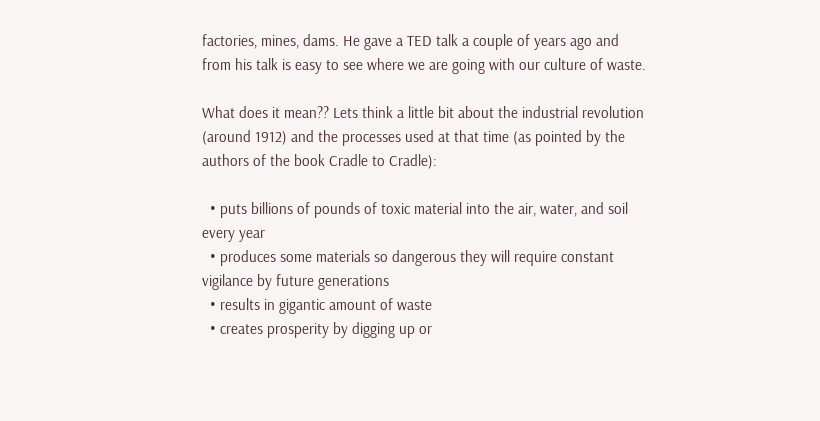factories, mines, dams. He gave a TED talk a couple of years ago and from his talk is easy to see where we are going with our culture of waste.

What does it mean?? Lets think a little bit about the industrial revolution (around 1912) and the processes used at that time (as pointed by the authors of the book Cradle to Cradle):

  • puts billions of pounds of toxic material into the air, water, and soil every year
  • produces some materials so dangerous they will require constant vigilance by future generations
  • results in gigantic amount of waste
  • creates prosperity by digging up or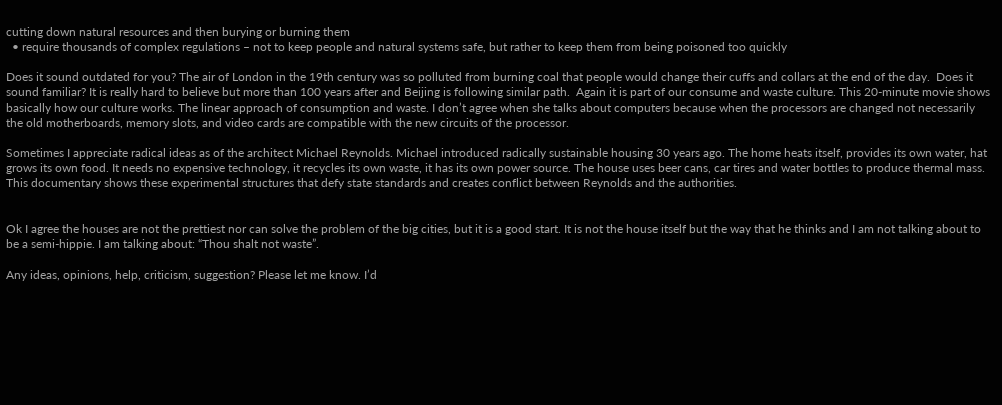cutting down natural resources and then burying or burning them
  • require thousands of complex regulations – not to keep people and natural systems safe, but rather to keep them from being poisoned too quickly

Does it sound outdated for you? The air of London in the 19th century was so polluted from burning coal that people would change their cuffs and collars at the end of the day.  Does it sound familiar? It is really hard to believe but more than 100 years after and Beijing is following similar path.  Again it is part of our consume and waste culture. This 20-minute movie shows basically how our culture works. The linear approach of consumption and waste. I don’t agree when she talks about computers because when the processors are changed not necessarily the old motherboards, memory slots, and video cards are compatible with the new circuits of the processor.

Sometimes I appreciate radical ideas as of the architect Michael Reynolds. Michael introduced radically sustainable housing 30 years ago. The home heats itself, provides its own water, hat grows its own food. It needs no expensive technology, it recycles its own waste, it has its own power source. The house uses beer cans, car tires and water bottles to produce thermal mass. This documentary shows these experimental structures that defy state standards and creates conflict between Reynolds and the authorities.


Ok I agree the houses are not the prettiest nor can solve the problem of the big cities, but it is a good start. It is not the house itself but the way that he thinks and I am not talking about to be a semi-hippie. I am talking about: “Thou shalt not waste”.

Any ideas, opinions, help, criticism, suggestion? Please let me know. I’d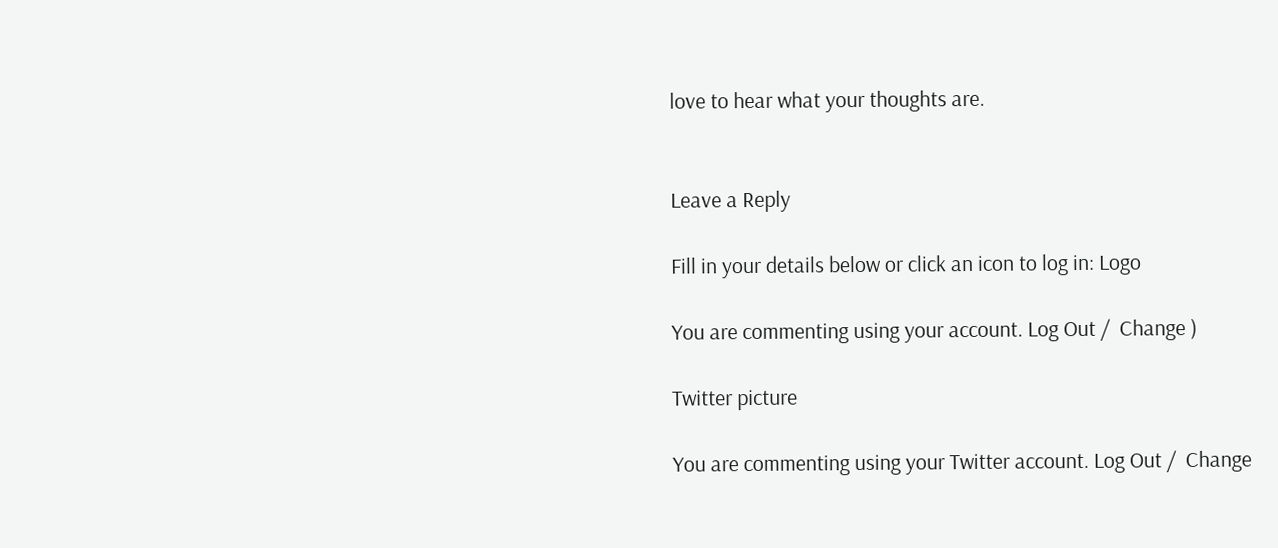love to hear what your thoughts are.


Leave a Reply

Fill in your details below or click an icon to log in: Logo

You are commenting using your account. Log Out /  Change )

Twitter picture

You are commenting using your Twitter account. Log Out /  Change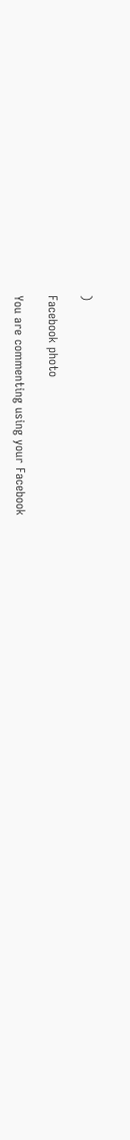)

Facebook photo

You are commenting using your Facebook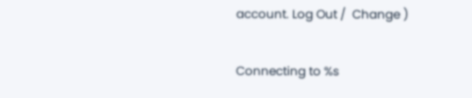account. Log Out /  Change )

Connecting to %s